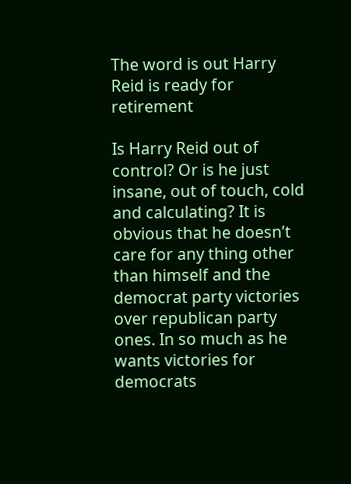The word is out Harry Reid is ready for retirement

Is Harry Reid out of control? Or is he just insane, out of touch, cold and calculating? It is obvious that he doesn’t care for any thing other than himself and the democrat party victories over republican party ones. In so much as he wants victories for democrats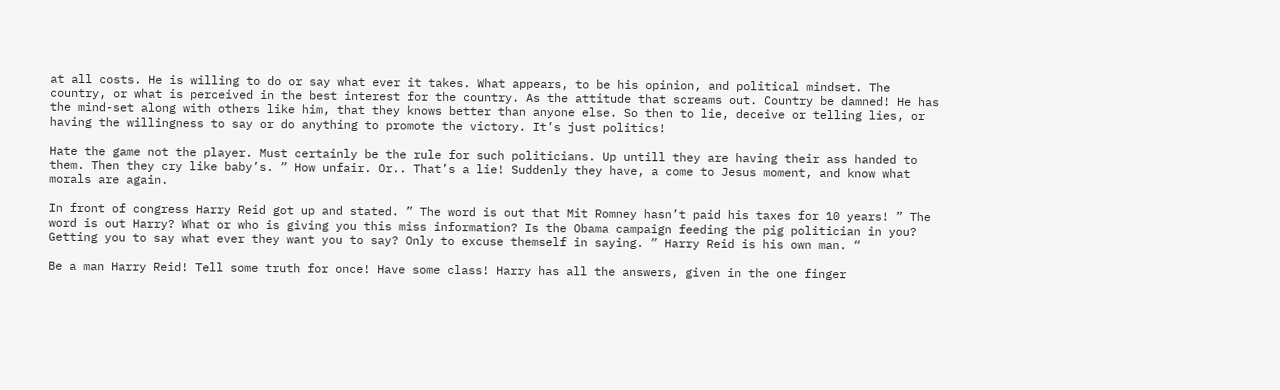at all costs. He is willing to do or say what ever it takes. What appears, to be his opinion, and political mindset. The country, or what is perceived in the best interest for the country. As the attitude that screams out. Country be damned! He has the mind-set along with others like him, that they knows better than anyone else. So then to lie, deceive or telling lies, or having the willingness to say or do anything to promote the victory. It’s just politics!

Hate the game not the player. Must certainly be the rule for such politicians. Up untill they are having their ass handed to them. Then they cry like baby’s. ” How unfair. Or.. That’s a lie! Suddenly they have, a come to Jesus moment, and know what morals are again.

In front of congress Harry Reid got up and stated. ” The word is out that Mit Romney hasn’t paid his taxes for 10 years! ” The word is out Harry? What or who is giving you this miss information? Is the Obama campaign feeding the pig politician in you? Getting you to say what ever they want you to say? Only to excuse themself in saying. ” Harry Reid is his own man. “

Be a man Harry Reid! Tell some truth for once! Have some class! Harry has all the answers, given in the one finger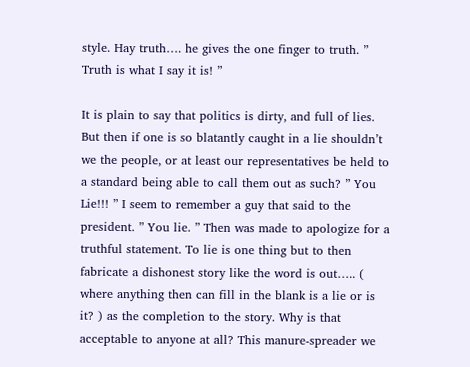style. Hay truth…. he gives the one finger to truth. ” Truth is what I say it is! ”

It is plain to say that politics is dirty, and full of lies. But then if one is so blatantly caught in a lie shouldn’t we the people, or at least our representatives be held to a standard being able to call them out as such? ” You Lie!!! ” I seem to remember a guy that said to the president. ” You lie. ” Then was made to apologize for a truthful statement. To lie is one thing but to then fabricate a dishonest story like the word is out….. ( where anything then can fill in the blank is a lie or is it? ) as the completion to the story. Why is that acceptable to anyone at all? This manure-spreader we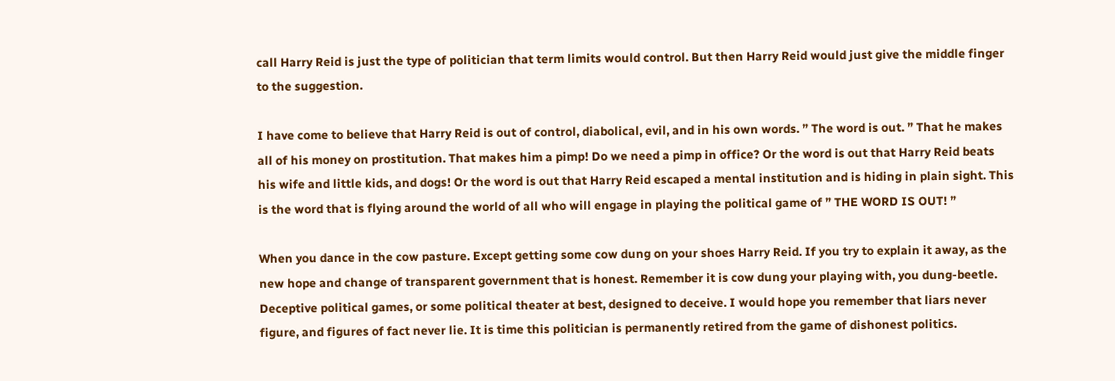call Harry Reid is just the type of politician that term limits would control. But then Harry Reid would just give the middle finger to the suggestion.

I have come to believe that Harry Reid is out of control, diabolical, evil, and in his own words. ” The word is out. ” That he makes all of his money on prostitution. That makes him a pimp! Do we need a pimp in office? Or the word is out that Harry Reid beats his wife and little kids, and dogs! Or the word is out that Harry Reid escaped a mental institution and is hiding in plain sight. This is the word that is flying around the world of all who will engage in playing the political game of ” THE WORD IS OUT! ”

When you dance in the cow pasture. Except getting some cow dung on your shoes Harry Reid. If you try to explain it away, as the new hope and change of transparent government that is honest. Remember it is cow dung your playing with, you dung-beetle. Deceptive political games, or some political theater at best, designed to deceive. I would hope you remember that liars never figure, and figures of fact never lie. It is time this politician is permanently retired from the game of dishonest politics.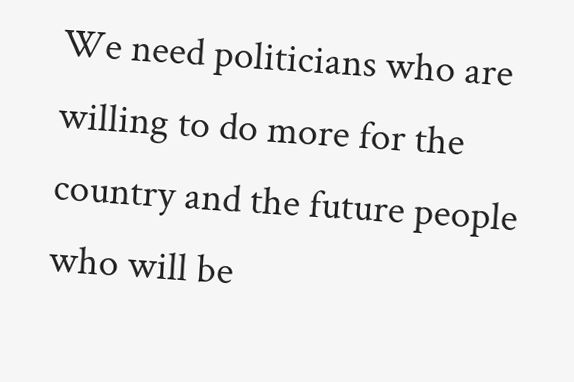We need politicians who are willing to do more for the country and the future people who will be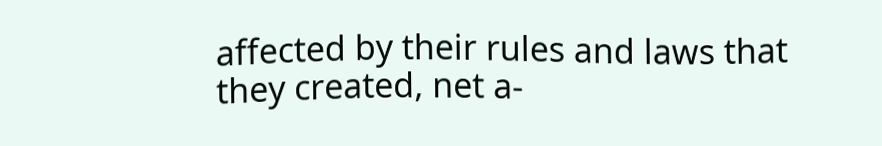affected by their rules and laws that they created, net a-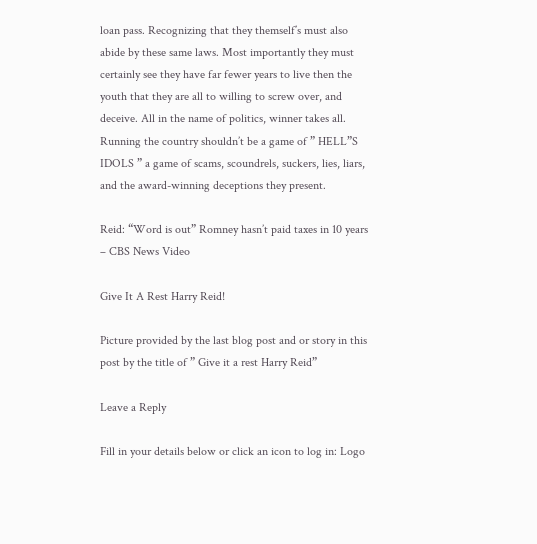loan pass. Recognizing that they themself’s must also abide by these same laws. Most importantly they must certainly see they have far fewer years to live then the youth that they are all to willing to screw over, and deceive. All in the name of politics, winner takes all. Running the country shouldn’t be a game of ” HELL”S IDOLS ” a game of scams, scoundrels, suckers, lies, liars, and the award-winning deceptions they present.

Reid: “Word is out” Romney hasn’t paid taxes in 10 years – CBS News Video

Give It A Rest Harry Reid!

Picture provided by the last blog post and or story in this post by the title of ” Give it a rest Harry Reid”

Leave a Reply

Fill in your details below or click an icon to log in: Logo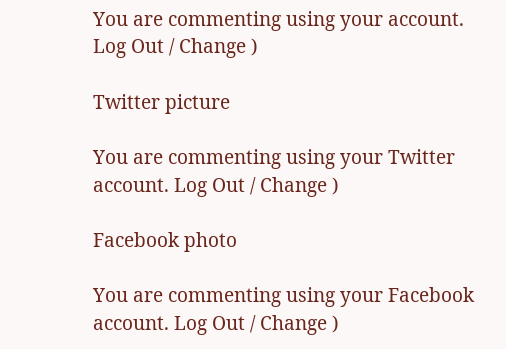You are commenting using your account. Log Out / Change )

Twitter picture

You are commenting using your Twitter account. Log Out / Change )

Facebook photo

You are commenting using your Facebook account. Log Out / Change )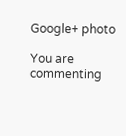Google+ photo

You are commenting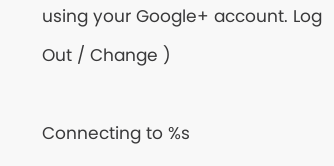using your Google+ account. Log Out / Change )

Connecting to %s